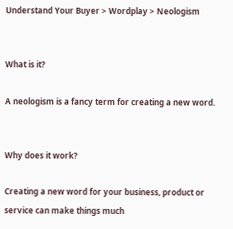Understand Your Buyer > Wordplay > Neologism


What is it?

A neologism is a fancy term for creating a new word.


Why does it work?

Creating a new word for your business, product or service can make things much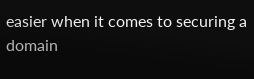easier when it comes to securing a domain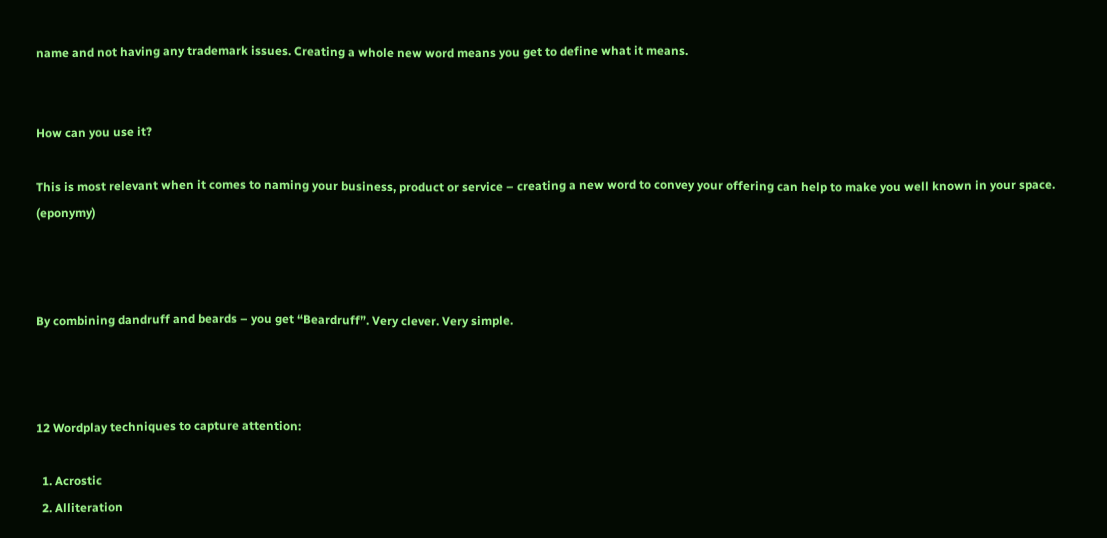name and not having any trademark issues. Creating a whole new word means you get to define what it means.


How can you use it?

This is most relevant when it comes to naming your business, product or service – creating a new word to convey your offering can help to make you well known in your space. (eponymy)



By combining dandruff and beards – you get “Beardruff”. Very clever. Very simple.



12 Wordplay techniques to capture attention:

  1. Acrostic
  2. Alliteration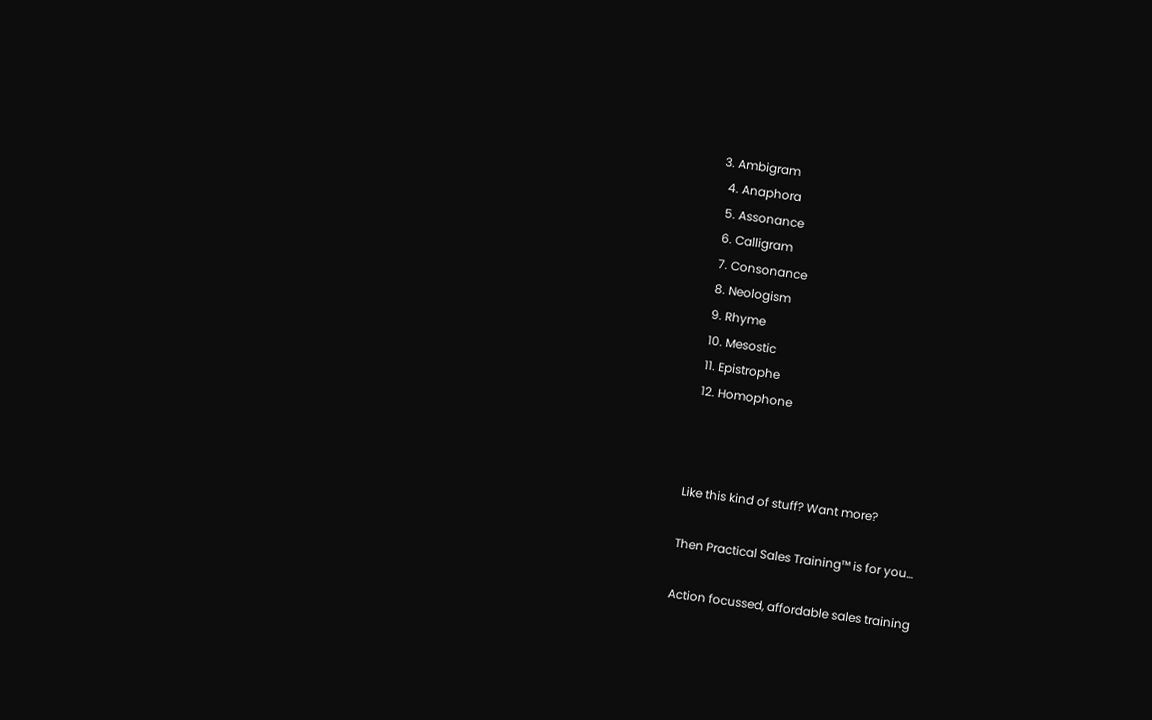3. Ambigram
  4. Anaphora
  5. Assonance
  6. Calligram
  7. Consonance
  8. Neologism
  9. Rhyme
  10. Mesostic
  11. Epistrophe
  12. Homophone



Like this kind of stuff? Want more?

Then Practical Sales Training™ is for you…

Action focussed, affordable sales training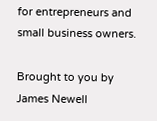for entrepreneurs and small business owners.

Brought to you by James Newell